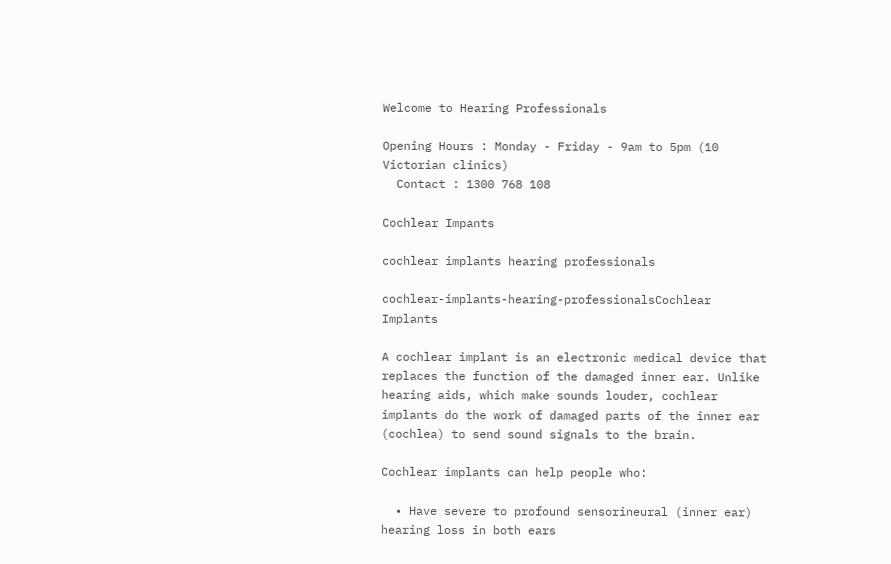Welcome to Hearing Professionals

Opening Hours : Monday - Friday - 9am to 5pm (10 Victorian clinics)
  Contact : 1300 768 108

Cochlear Impants

cochlear implants hearing professionals

cochlear-implants-hearing-professionalsCochlear Implants

A cochlear implant is an electronic medical device that replaces the function of the damaged inner ear. Unlike hearing aids, which make sounds louder, cochlear implants do the work of damaged parts of the inner ear (cochlea) to send sound signals to the brain.

Cochlear implants can help people who:

  • Have severe to profound sensorineural (inner ear) hearing loss in both ears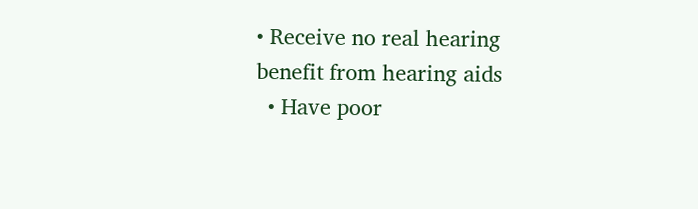• Receive no real hearing benefit from hearing aids
  • Have poor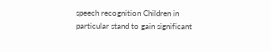speech recognition Children in particular stand to gain significant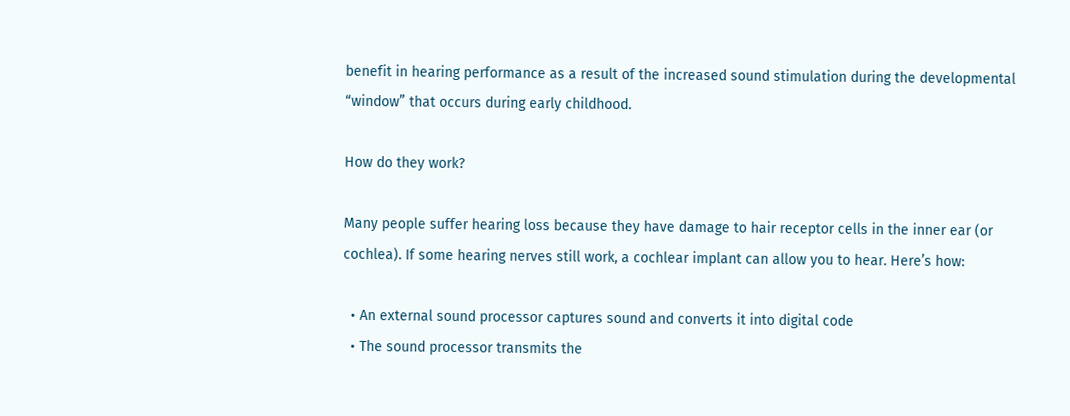benefit in hearing performance as a result of the increased sound stimulation during the developmental “window” that occurs during early childhood.

How do they work?

Many people suffer hearing loss because they have damage to hair receptor cells in the inner ear (or cochlea). If some hearing nerves still work, a cochlear implant can allow you to hear. Here’s how:

  • An external sound processor captures sound and converts it into digital code
  • The sound processor transmits the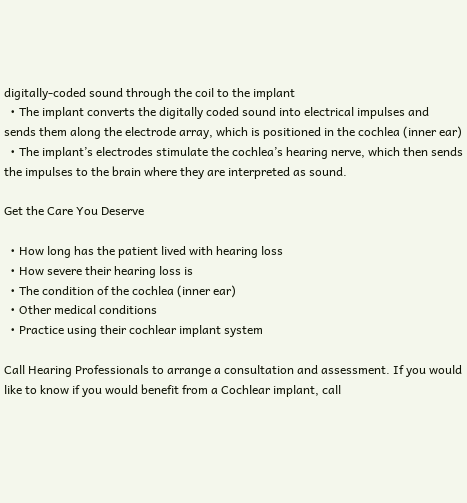digitally-coded sound through the coil to the implant
  • The implant converts the digitally coded sound into electrical impulses and sends them along the electrode array, which is positioned in the cochlea (inner ear)
  • The implant’s electrodes stimulate the cochlea’s hearing nerve, which then sends the impulses to the brain where they are interpreted as sound.

Get the Care You Deserve

  • How long has the patient lived with hearing loss
  • How severe their hearing loss is
  • The condition of the cochlea (inner ear)
  • Other medical conditions
  • Practice using their cochlear implant system

Call Hearing Professionals to arrange a consultation and assessment. If you would like to know if you would benefit from a Cochlear implant, call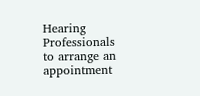Hearing Professionals to arrange an appointment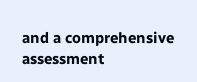and a comprehensive assessment